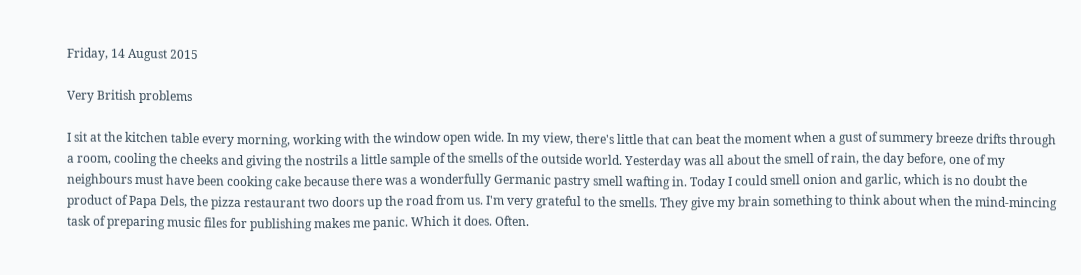Friday, 14 August 2015

Very British problems

I sit at the kitchen table every morning, working with the window open wide. In my view, there's little that can beat the moment when a gust of summery breeze drifts through a room, cooling the cheeks and giving the nostrils a little sample of the smells of the outside world. Yesterday was all about the smell of rain, the day before, one of my neighbours must have been cooking cake because there was a wonderfully Germanic pastry smell wafting in. Today I could smell onion and garlic, which is no doubt the product of Papa Dels, the pizza restaurant two doors up the road from us. I'm very grateful to the smells. They give my brain something to think about when the mind-mincing task of preparing music files for publishing makes me panic. Which it does. Often.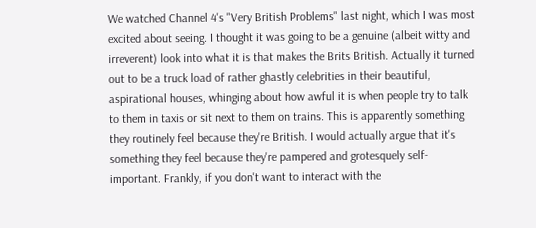We watched Channel 4's "Very British Problems" last night, which I was most excited about seeing. I thought it was going to be a genuine (albeit witty and irreverent) look into what it is that makes the Brits British. Actually it turned out to be a truck load of rather ghastly celebrities in their beautiful, aspirational houses, whinging about how awful it is when people try to talk to them in taxis or sit next to them on trains. This is apparently something they routinely feel because they're British. I would actually argue that it's something they feel because they're pampered and grotesquely self-important. Frankly, if you don't want to interact with the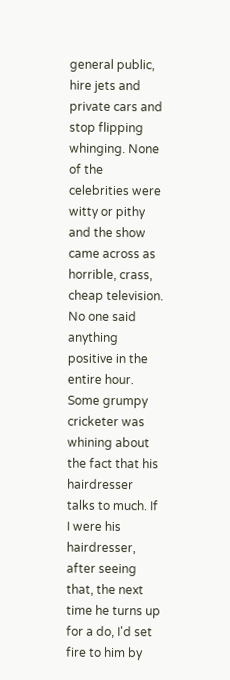general public, hire jets and private cars and stop flipping whinging. None of the celebrities were witty or pithy and the show came across as horrible, crass, cheap television. No one said anything positive in the entire hour. Some grumpy cricketer was whining about the fact that his hairdresser talks to much. If I were his hairdresser, after seeing that, the next time he turns up for a do, I'd set fire to him by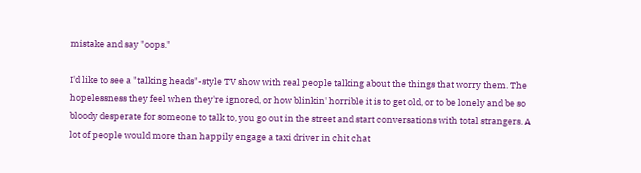mistake and say "oops."

I'd like to see a "talking heads"-style TV show with real people talking about the things that worry them. The hopelessness they feel when they're ignored, or how blinkin' horrible it is to get old, or to be lonely and be so bloody desperate for someone to talk to, you go out in the street and start conversations with total strangers. A lot of people would more than happily engage a taxi driver in chit chat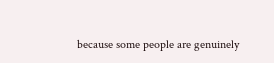because some people are genuinely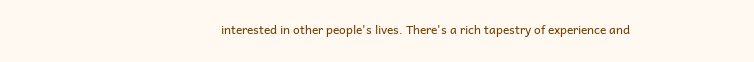interested in other people's lives. There's a rich tapestry of experience and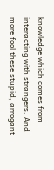knowledge which comes from interacting with strangers. And more fool these stupid, arrogant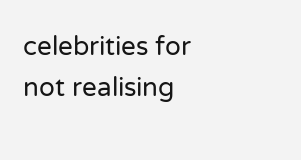celebrities for not realising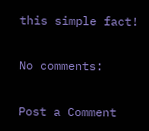this simple fact!

No comments:

Post a Comment